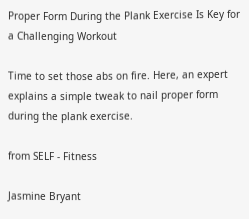Proper Form During the Plank Exercise Is Key for a Challenging Workout

Time to set those abs on fire. Here, an expert explains a simple tweak to nail proper form during the plank exercise.

from SELF - Fitness

Jasmine Bryant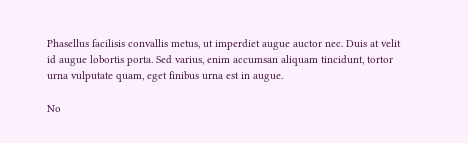Phasellus facilisis convallis metus, ut imperdiet augue auctor nec. Duis at velit id augue lobortis porta. Sed varius, enim accumsan aliquam tincidunt, tortor urna vulputate quam, eget finibus urna est in augue.

No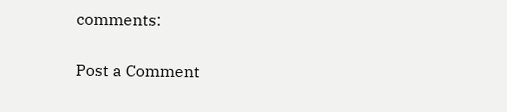comments:

Post a Comment